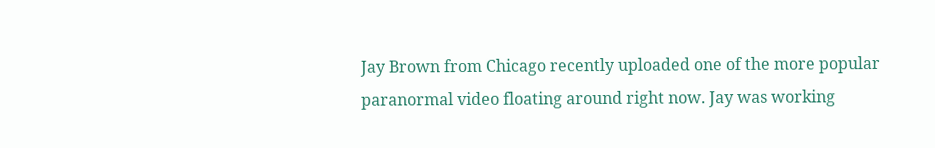Jay Brown from Chicago recently uploaded one of the more popular paranormal video floating around right now. Jay was working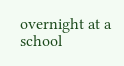overnight at a school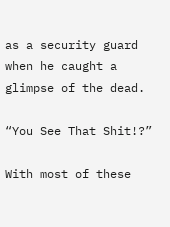as a security guard when he caught a glimpse of the dead.

“You See That Shit!?”

With most of these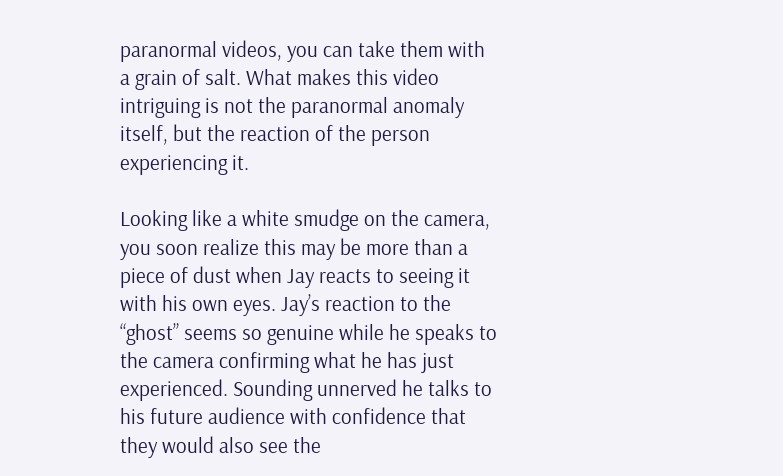paranormal videos, you can take them with a grain of salt. What makes this video intriguing is not the paranormal anomaly itself, but the reaction of the person experiencing it.

Looking like a white smudge on the camera, you soon realize this may be more than a piece of dust when Jay reacts to seeing it with his own eyes. Jay’s reaction to the “ghost” seems so genuine while he speaks to the camera confirming what he has just experienced. Sounding unnerved he talks to his future audience with confidence that they would also see the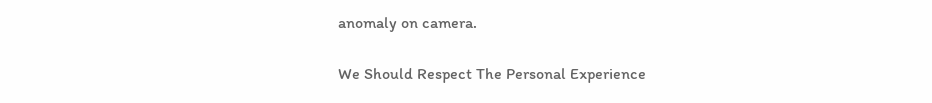anomaly on camera.

We Should Respect The Personal Experience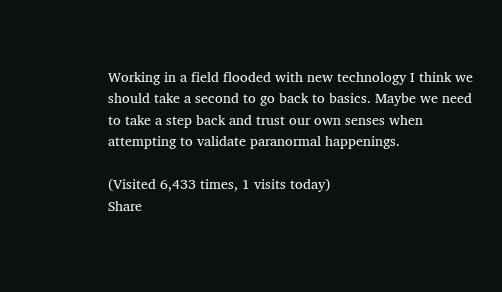Working in a field flooded with new technology I think we should take a second to go back to basics. Maybe we need to take a step back and trust our own senses when attempting to validate paranormal happenings.

(Visited 6,433 times, 1 visits today)
Share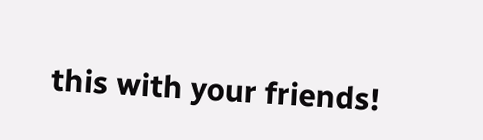this with your friends!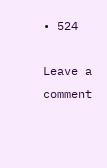• 524

Leave a comment